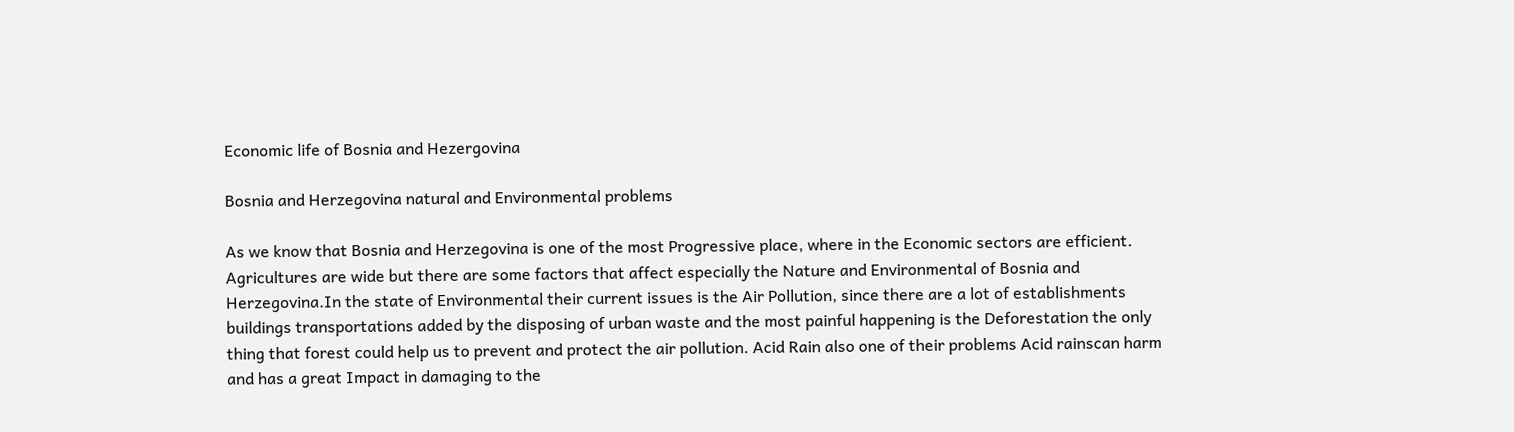Economic life of Bosnia and Hezergovina

Bosnia and Herzegovina natural and Environmental problems

As we know that Bosnia and Herzegovina is one of the most Progressive place, where in the Economic sectors are efficient. Agricultures are wide but there are some factors that affect especially the Nature and Environmental of Bosnia and Herzegovina.In the state of Environmental their current issues is the Air Pollution, since there are a lot of establishments buildings transportations added by the disposing of urban waste and the most painful happening is the Deforestation the only thing that forest could help us to prevent and protect the air pollution. Acid Rain also one of their problems Acid rainscan harm and has a great Impact in damaging to the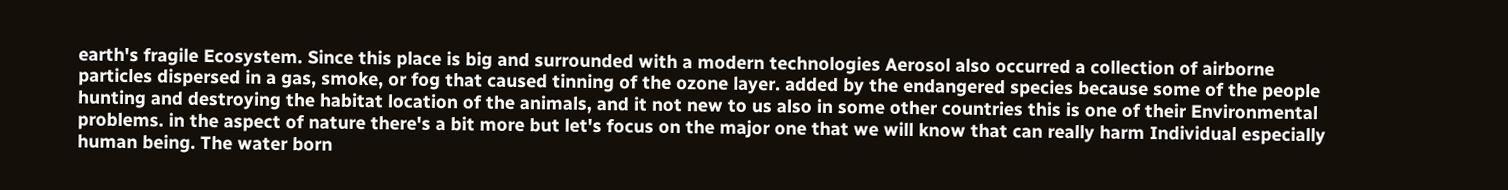earth's fragile Ecosystem. Since this place is big and surrounded with a modern technologies Aerosol also occurred a collection of airborne particles dispersed in a gas, smoke, or fog that caused tinning of the ozone layer. added by the endangered species because some of the people hunting and destroying the habitat location of the animals, and it not new to us also in some other countries this is one of their Environmental problems. in the aspect of nature there's a bit more but let's focus on the major one that we will know that can really harm Individual especially human being. The water born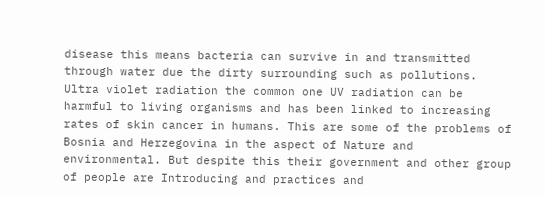disease this means bacteria can survive in and transmitted through water due the dirty surrounding such as pollutions. Ultra violet radiation the common one UV radiation can be harmful to living organisms and has been linked to increasing rates of skin cancer in humans. This are some of the problems of Bosnia and Herzegovina in the aspect of Nature and environmental. But despite this their government and other group of people are Introducing and practices and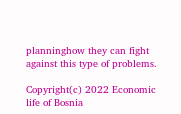planninghow they can fight against this type of problems.

Copyright(c) 2022 Economic life of Bosnia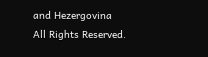and Hezergovina All Rights Reserved.